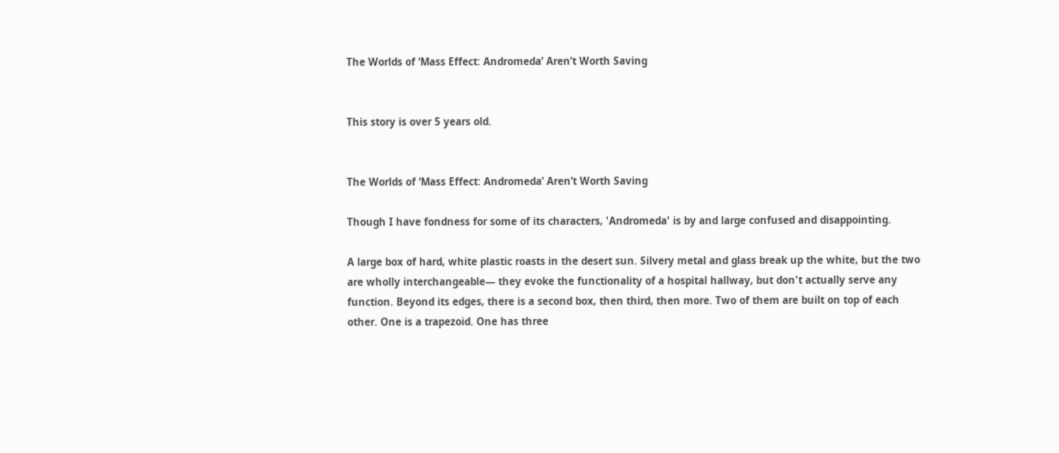The Worlds of ‘Mass Effect: Andromeda’ Aren’t Worth Saving


This story is over 5 years old.


The Worlds of ‘Mass Effect: Andromeda’ Aren’t Worth Saving

Though I have fondness for some of its characters, 'Andromeda' is by and large confused and disappointing.

A large box of hard, white plastic roasts in the desert sun. Silvery metal and glass break up the white, but the two are wholly interchangeable— they evoke the functionality of a hospital hallway, but don't actually serve any function. Beyond its edges, there is a second box, then third, then more. Two of them are built on top of each other. One is a trapezoid. One has three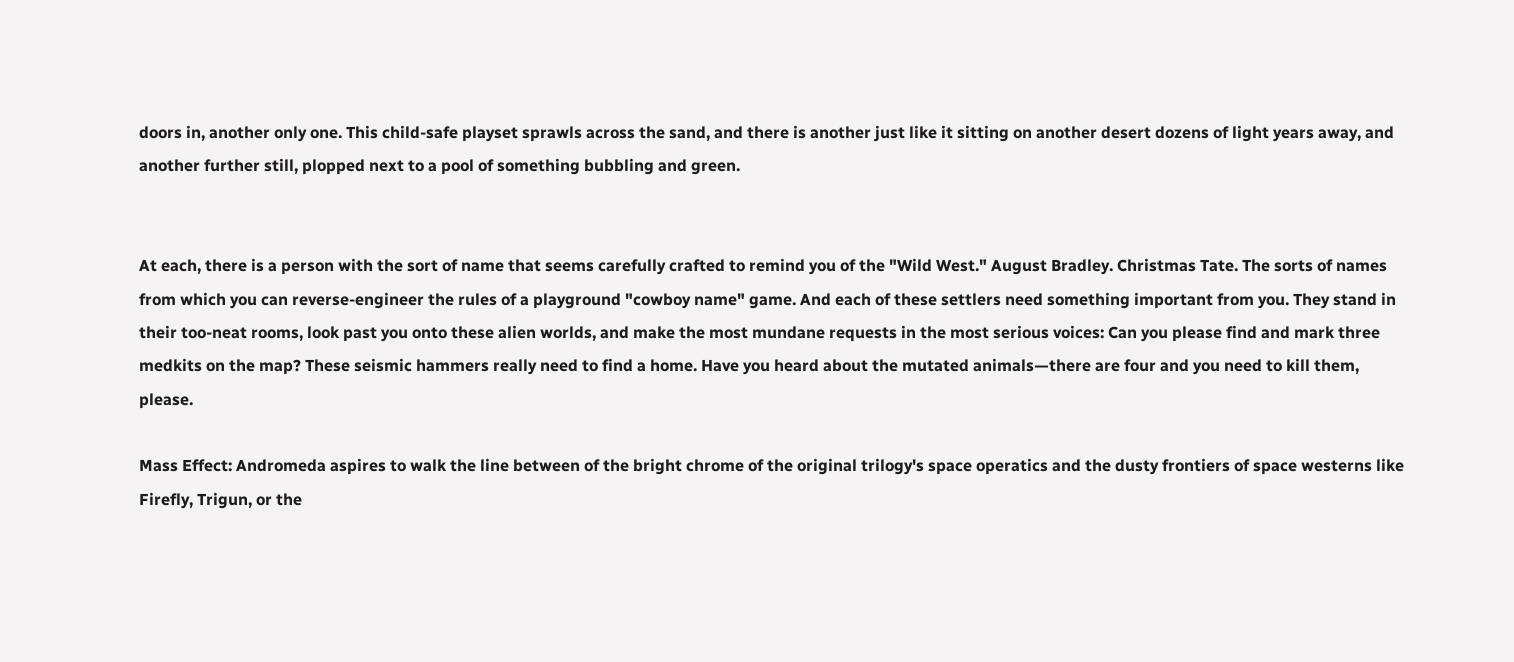doors in, another only one. This child-safe playset sprawls across the sand, and there is another just like it sitting on another desert dozens of light years away, and another further still, plopped next to a pool of something bubbling and green.


At each, there is a person with the sort of name that seems carefully crafted to remind you of the "Wild West." August Bradley. Christmas Tate. The sorts of names from which you can reverse-engineer the rules of a playground "cowboy name" game. And each of these settlers need something important from you. They stand in their too-neat rooms, look past you onto these alien worlds, and make the most mundane requests in the most serious voices: Can you please find and mark three medkits on the map? These seismic hammers really need to find a home. Have you heard about the mutated animals—there are four and you need to kill them, please.

Mass Effect: Andromeda aspires to walk the line between of the bright chrome of the original trilogy's space operatics and the dusty frontiers of space westerns like Firefly, Trigun, or the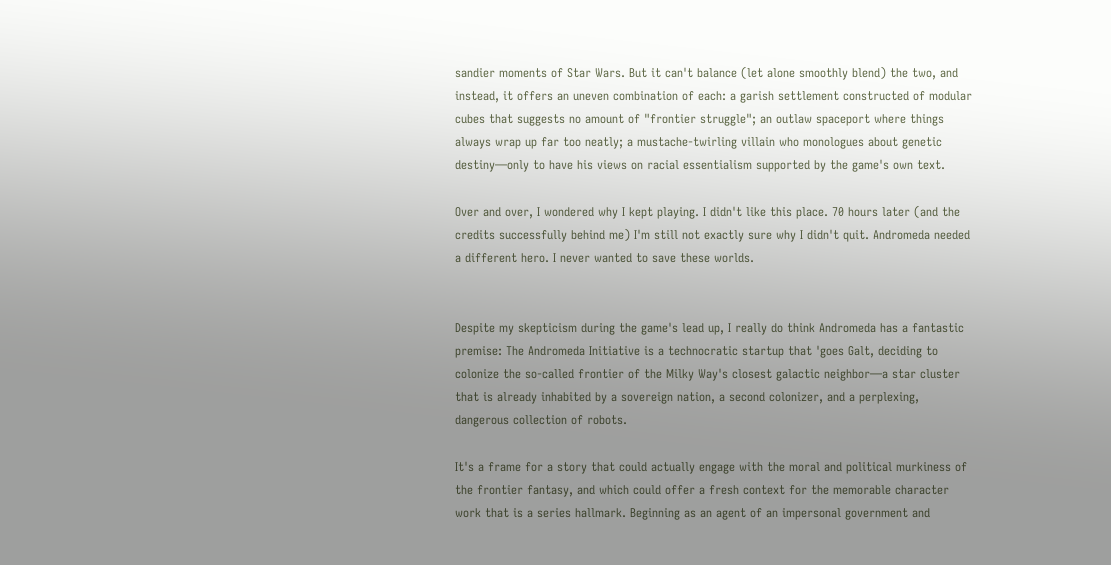sandier moments of Star Wars. But it can't balance (let alone smoothly blend) the two, and instead, it offers an uneven combination of each: a garish settlement constructed of modular cubes that suggests no amount of "frontier struggle"; an outlaw spaceport where things always wrap up far too neatly; a mustache-twirling villain who monologues about genetic destiny—only to have his views on racial essentialism supported by the game's own text.

Over and over, I wondered why I kept playing. I didn't like this place. 70 hours later (and the credits successfully behind me) I'm still not exactly sure why I didn't quit. Andromeda needed a different hero. I never wanted to save these worlds.


Despite my skepticism during the game's lead up, I really do think Andromeda has a fantastic premise: The Andromeda Initiative is a technocratic startup that 'goes Galt, deciding to colonize the so-called frontier of the Milky Way's closest galactic neighbor—a star cluster that is already inhabited by a sovereign nation, a second colonizer, and a perplexing, dangerous collection of robots.

It's a frame for a story that could actually engage with the moral and political murkiness of the frontier fantasy, and which could offer a fresh context for the memorable character work that is a series hallmark. Beginning as an agent of an impersonal government and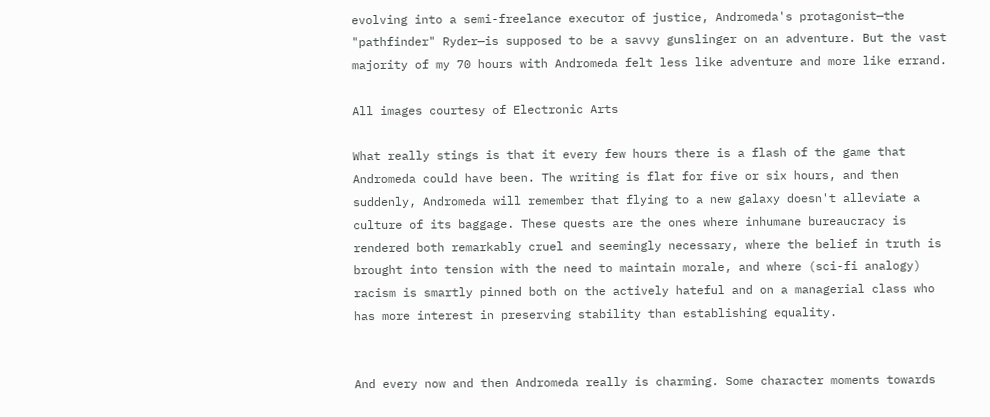evolving into a semi-freelance executor of justice, Andromeda's protagonist—the "pathfinder" Ryder—is supposed to be a savvy gunslinger on an adventure. But the vast majority of my 70 hours with Andromeda felt less like adventure and more like errand.

All images courtesy of Electronic Arts

What really stings is that it every few hours there is a flash of the game that Andromeda could have been. The writing is flat for five or six hours, and then suddenly, Andromeda will remember that flying to a new galaxy doesn't alleviate a culture of its baggage. These quests are the ones where inhumane bureaucracy is rendered both remarkably cruel and seemingly necessary, where the belief in truth is brought into tension with the need to maintain morale, and where (sci-fi analogy) racism is smartly pinned both on the actively hateful and on a managerial class who has more interest in preserving stability than establishing equality.


And every now and then Andromeda really is charming. Some character moments towards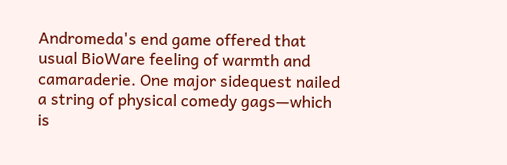Andromeda's end game offered that usual BioWare feeling of warmth and camaraderie. One major sidequest nailed a string of physical comedy gags—which is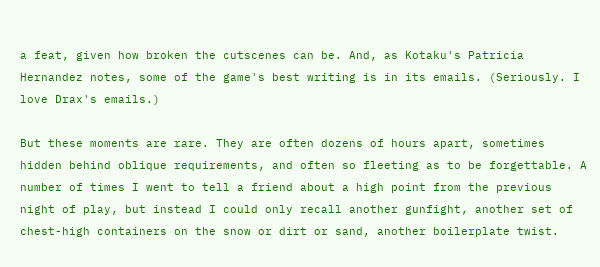a feat, given how broken the cutscenes can be. And, as Kotaku's Patricia Hernandez notes, some of the game's best writing is in its emails. (Seriously. I love Drax's emails.)

But these moments are rare. They are often dozens of hours apart, sometimes hidden behind oblique requirements, and often so fleeting as to be forgettable. A number of times I went to tell a friend about a high point from the previous night of play, but instead I could only recall another gunfight, another set of chest-high containers on the snow or dirt or sand, another boilerplate twist.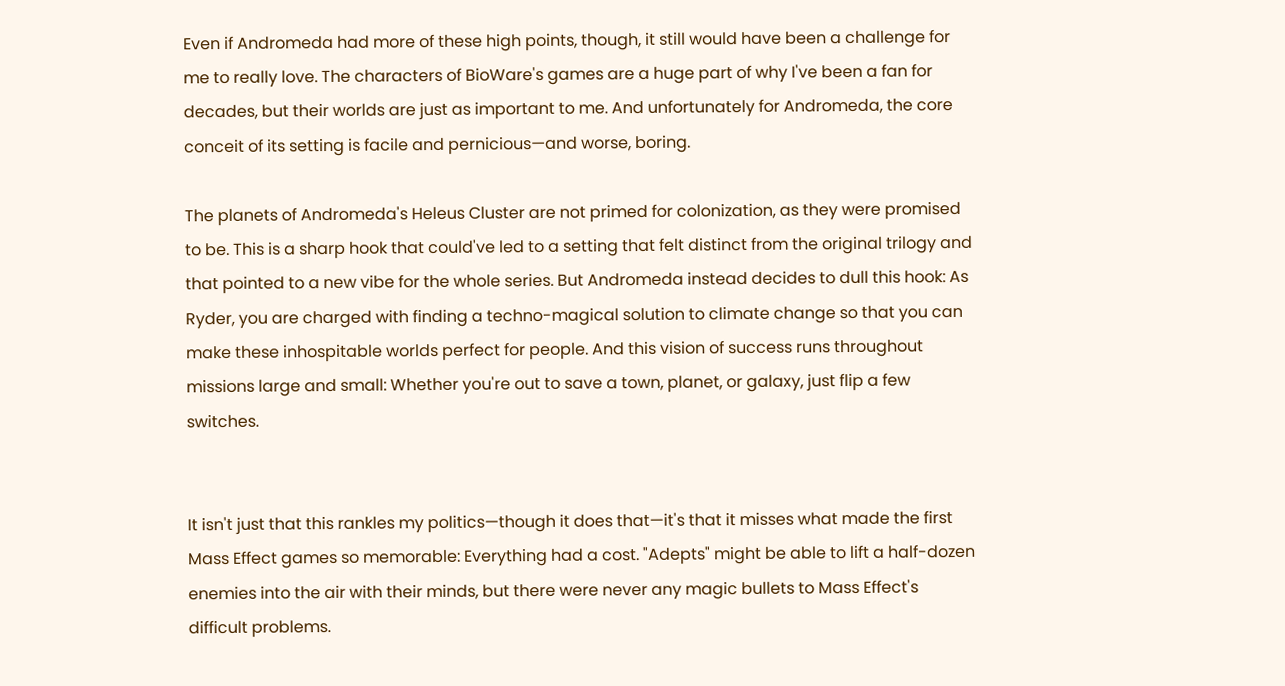Even if Andromeda had more of these high points, though, it still would have been a challenge for me to really love. The characters of BioWare's games are a huge part of why I've been a fan for decades, but their worlds are just as important to me. And unfortunately for Andromeda, the core conceit of its setting is facile and pernicious—and worse, boring.

The planets of Andromeda's Heleus Cluster are not primed for colonization, as they were promised to be. This is a sharp hook that could've led to a setting that felt distinct from the original trilogy and that pointed to a new vibe for the whole series. But Andromeda instead decides to dull this hook: As Ryder, you are charged with finding a techno-magical solution to climate change so that you can make these inhospitable worlds perfect for people. And this vision of success runs throughout missions large and small: Whether you're out to save a town, planet, or galaxy, just flip a few switches.


It isn't just that this rankles my politics—though it does that—it's that it misses what made the first Mass Effect games so memorable: Everything had a cost. "Adepts" might be able to lift a half-dozen enemies into the air with their minds, but there were never any magic bullets to Mass Effect's difficult problems.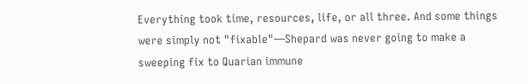Everything took time, resources, life, or all three. And some things were simply not "fixable"—Shepard was never going to make a sweeping fix to Quarian immune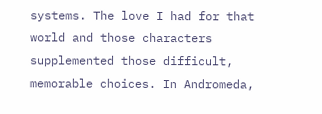systems. The love I had for that world and those characters supplemented those difficult, memorable choices. In Andromeda,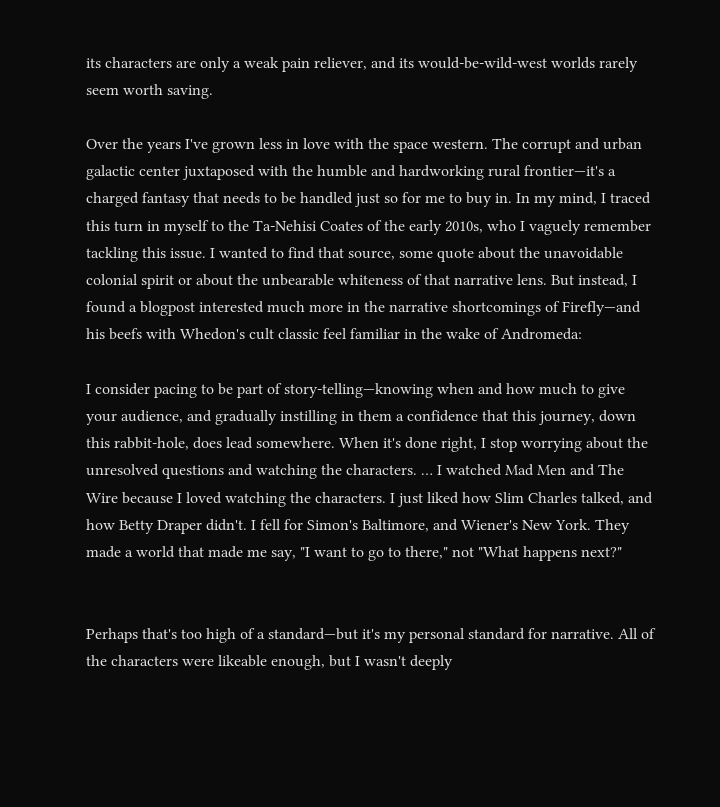its characters are only a weak pain reliever, and its would-be-wild-west worlds rarely seem worth saving.

Over the years I've grown less in love with the space western. The corrupt and urban galactic center juxtaposed with the humble and hardworking rural frontier—it's a charged fantasy that needs to be handled just so for me to buy in. In my mind, I traced this turn in myself to the Ta-Nehisi Coates of the early 2010s, who I vaguely remember tackling this issue. I wanted to find that source, some quote about the unavoidable colonial spirit or about the unbearable whiteness of that narrative lens. But instead, I found a blogpost interested much more in the narrative shortcomings of Firefly—and his beefs with Whedon's cult classic feel familiar in the wake of Andromeda:

I consider pacing to be part of story-telling—knowing when and how much to give your audience, and gradually instilling in them a confidence that this journey, down this rabbit-hole, does lead somewhere. When it's done right, I stop worrying about the unresolved questions and watching the characters. … I watched Mad Men and The Wire because I loved watching the characters. I just liked how Slim Charles talked, and how Betty Draper didn't. I fell for Simon's Baltimore, and Wiener's New York. They made a world that made me say, "I want to go to there," not "What happens next?"


Perhaps that's too high of a standard—but it's my personal standard for narrative. All of the characters were likeable enough, but I wasn't deeply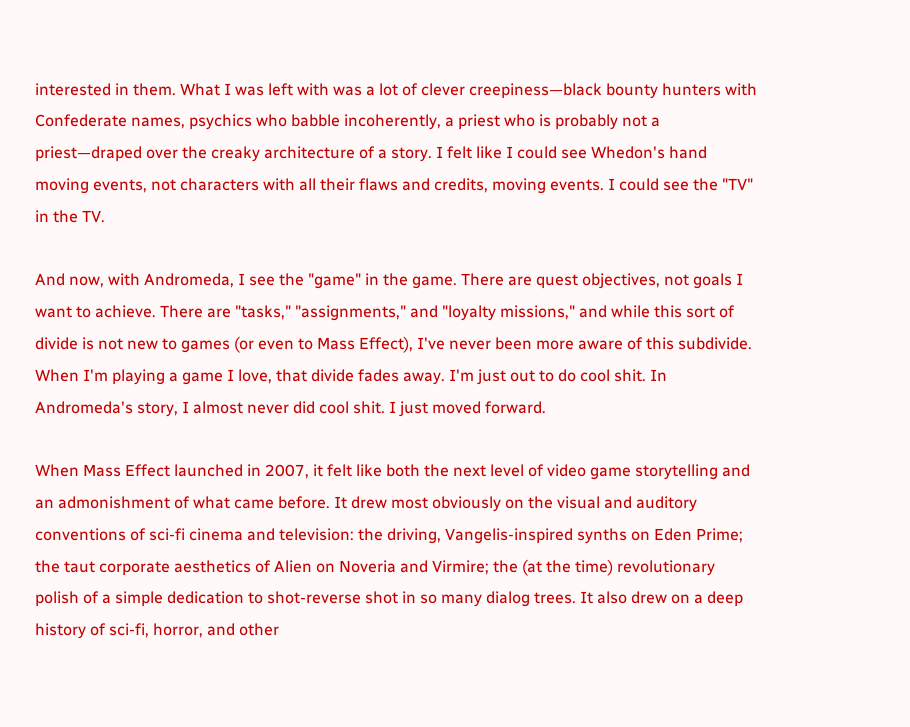interested in them. What I was left with was a lot of clever creepiness—black bounty hunters with Confederate names, psychics who babble incoherently, a priest who is probably not a priest—draped over the creaky architecture of a story. I felt like I could see Whedon's hand moving events, not characters with all their flaws and credits, moving events. I could see the "TV" in the TV.

And now, with Andromeda, I see the "game" in the game. There are quest objectives, not goals I want to achieve. There are "tasks," "assignments," and "loyalty missions," and while this sort of divide is not new to games (or even to Mass Effect), I've never been more aware of this subdivide. When I'm playing a game I love, that divide fades away. I'm just out to do cool shit. In Andromeda's story, I almost never did cool shit. I just moved forward.

When Mass Effect launched in 2007, it felt like both the next level of video game storytelling and an admonishment of what came before. It drew most obviously on the visual and auditory conventions of sci-fi cinema and television: the driving, Vangelis-inspired synths on Eden Prime; the taut corporate aesthetics of Alien on Noveria and Virmire; the (at the time) revolutionary polish of a simple dedication to shot-reverse shot in so many dialog trees. It also drew on a deep history of sci-fi, horror, and other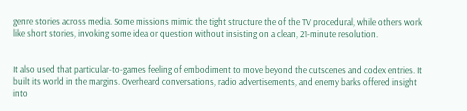genre stories across media. Some missions mimic the tight structure the of the TV procedural, while others work like short stories, invoking some idea or question without insisting on a clean, 21-minute resolution.


It also used that particular-to-games feeling of embodiment to move beyond the cutscenes and codex entries. It built its world in the margins. Overheard conversations, radio advertisements, and enemy barks offered insight into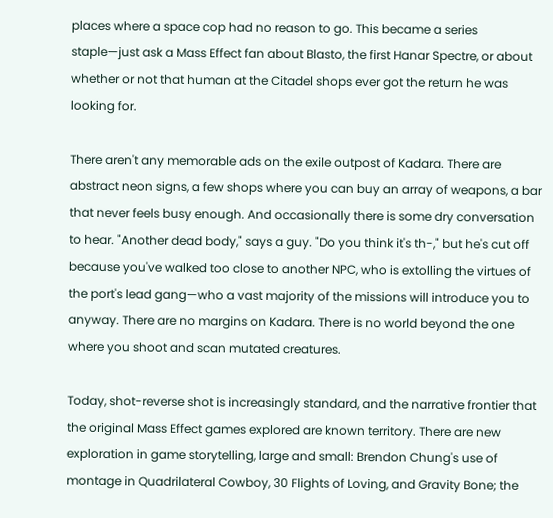places where a space cop had no reason to go. This became a series staple—just ask a Mass Effect fan about Blasto, the first Hanar Spectre, or about whether or not that human at the Citadel shops ever got the return he was looking for.

There aren't any memorable ads on the exile outpost of Kadara. There are abstract neon signs, a few shops where you can buy an array of weapons, a bar that never feels busy enough. And occasionally there is some dry conversation to hear. "Another dead body," says a guy. "Do you think it's th-," but he's cut off because you've walked too close to another NPC, who is extolling the virtues of the port's lead gang—who a vast majority of the missions will introduce you to anyway. There are no margins on Kadara. There is no world beyond the one where you shoot and scan mutated creatures.

Today, shot-reverse shot is increasingly standard, and the narrative frontier that the original Mass Effect games explored are known territory. There are new exploration in game storytelling, large and small: Brendon Chung's use of montage in Quadrilateral Cowboy, 30 Flights of Loving, and Gravity Bone; the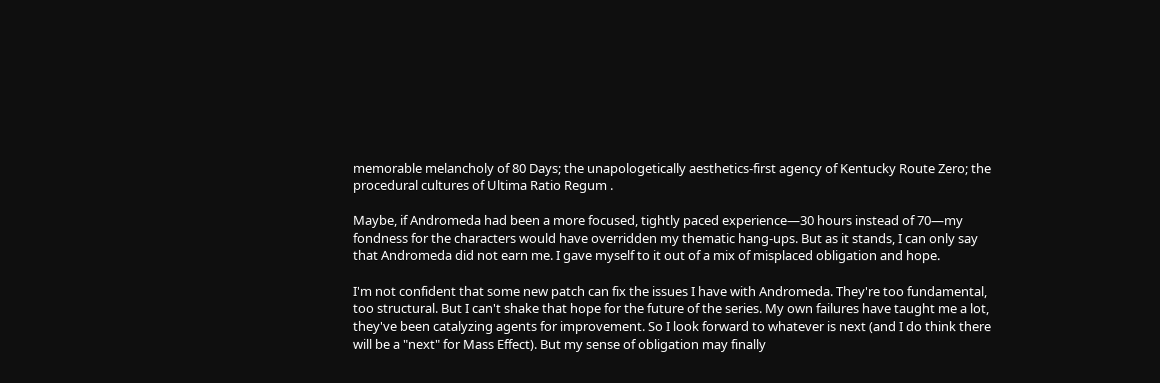memorable melancholy of 80 Days; the unapologetically aesthetics-first agency of Kentucky Route Zero; the procedural cultures of Ultima Ratio Regum .

Maybe, if Andromeda had been a more focused, tightly paced experience—30 hours instead of 70—my fondness for the characters would have overridden my thematic hang-ups. But as it stands, I can only say that Andromeda did not earn me. I gave myself to it out of a mix of misplaced obligation and hope.

I'm not confident that some new patch can fix the issues I have with Andromeda. They're too fundamental, too structural. But I can't shake that hope for the future of the series. My own failures have taught me a lot, they've been catalyzing agents for improvement. So I look forward to whatever is next (and I do think there will be a "next" for Mass Effect). But my sense of obligation may finally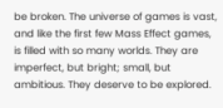be broken. The universe of games is vast, and like the first few Mass Effect games, is filled with so many worlds. They are imperfect, but bright; small, but ambitious. They deserve to be explored.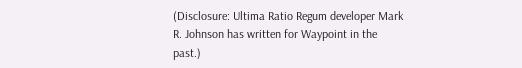(Disclosure: Ultima Ratio Regum developer Mark R. Johnson has written for Waypoint in the past.)